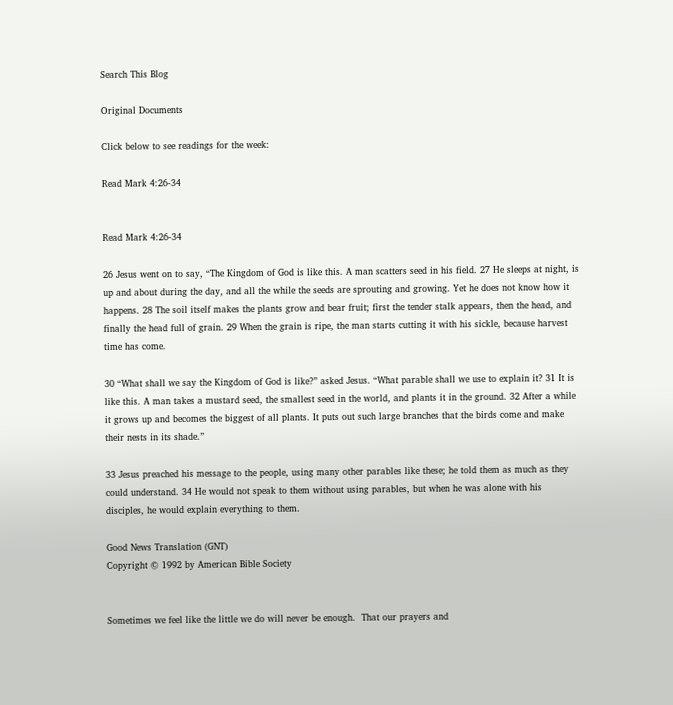Search This Blog

Original Documents

Click below to see readings for the week:

Read Mark 4:26-34


Read Mark 4:26-34

26 Jesus went on to say, “The Kingdom of God is like this. A man scatters seed in his field. 27 He sleeps at night, is up and about during the day, and all the while the seeds are sprouting and growing. Yet he does not know how it happens. 28 The soil itself makes the plants grow and bear fruit; first the tender stalk appears, then the head, and finally the head full of grain. 29 When the grain is ripe, the man starts cutting it with his sickle, because harvest time has come.

30 “What shall we say the Kingdom of God is like?” asked Jesus. “What parable shall we use to explain it? 31 It is like this. A man takes a mustard seed, the smallest seed in the world, and plants it in the ground. 32 After a while it grows up and becomes the biggest of all plants. It puts out such large branches that the birds come and make their nests in its shade.”

33 Jesus preached his message to the people, using many other parables like these; he told them as much as they could understand. 34 He would not speak to them without using parables, but when he was alone with his disciples, he would explain everything to them.

Good News Translation (GNT)
Copyright © 1992 by American Bible Society


Sometimes we feel like the little we do will never be enough.  That our prayers and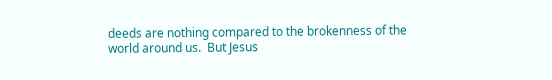deeds are nothing compared to the brokenness of the world around us.  But Jesus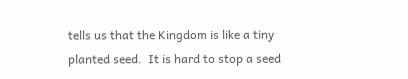tells us that the Kingdom is like a tiny planted seed.  It is hard to stop a seed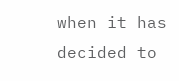when it has decided to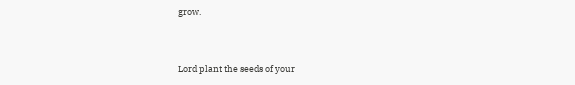grow.


Lord plant the seeds of your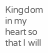Kingdom in my heart so that I will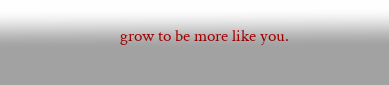grow to be more like you.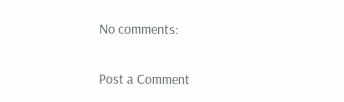No comments:

Post a Comment